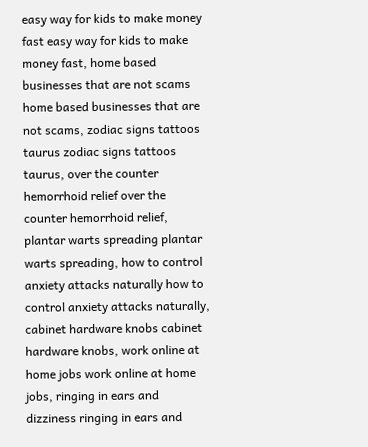easy way for kids to make money fast easy way for kids to make money fast, home based businesses that are not scams home based businesses that are not scams, zodiac signs tattoos taurus zodiac signs tattoos taurus, over the counter hemorrhoid relief over the counter hemorrhoid relief, plantar warts spreading plantar warts spreading, how to control anxiety attacks naturally how to control anxiety attacks naturally, cabinet hardware knobs cabinet hardware knobs, work online at home jobs work online at home jobs, ringing in ears and dizziness ringing in ears and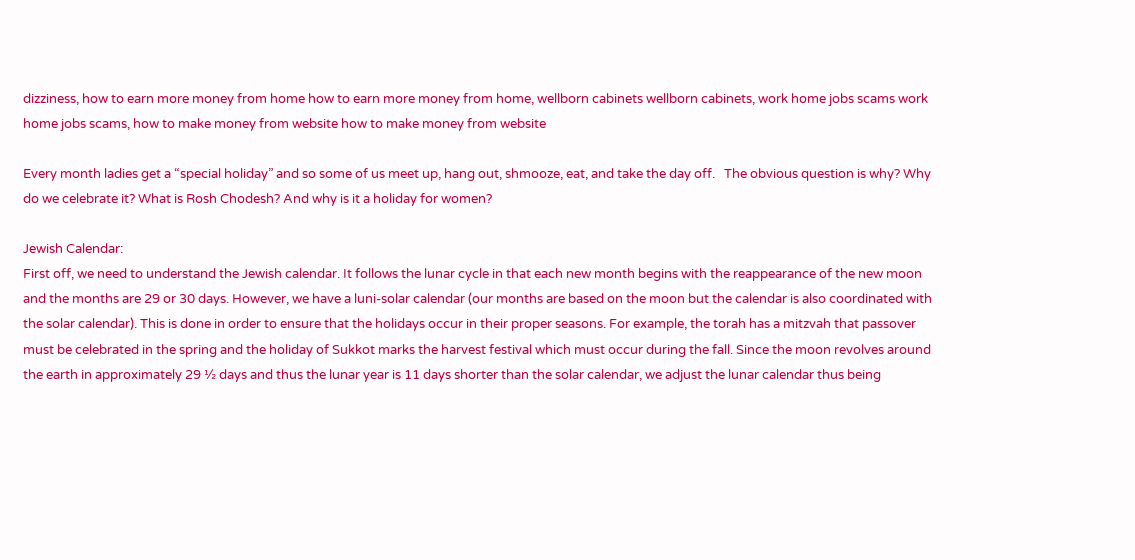dizziness, how to earn more money from home how to earn more money from home, wellborn cabinets wellborn cabinets, work home jobs scams work home jobs scams, how to make money from website how to make money from website

Every month ladies get a “special holiday” and so some of us meet up, hang out, shmooze, eat, and take the day off.   The obvious question is why? Why do we celebrate it? What is Rosh Chodesh? And why is it a holiday for women?

Jewish Calendar:
First off, we need to understand the Jewish calendar. It follows the lunar cycle in that each new month begins with the reappearance of the new moon and the months are 29 or 30 days. However, we have a luni-solar calendar (our months are based on the moon but the calendar is also coordinated with the solar calendar). This is done in order to ensure that the holidays occur in their proper seasons. For example, the torah has a mitzvah that passover must be celebrated in the spring and the holiday of Sukkot marks the harvest festival which must occur during the fall. Since the moon revolves around the earth in approximately 29 ½ days and thus the lunar year is 11 days shorter than the solar calendar, we adjust the lunar calendar thus being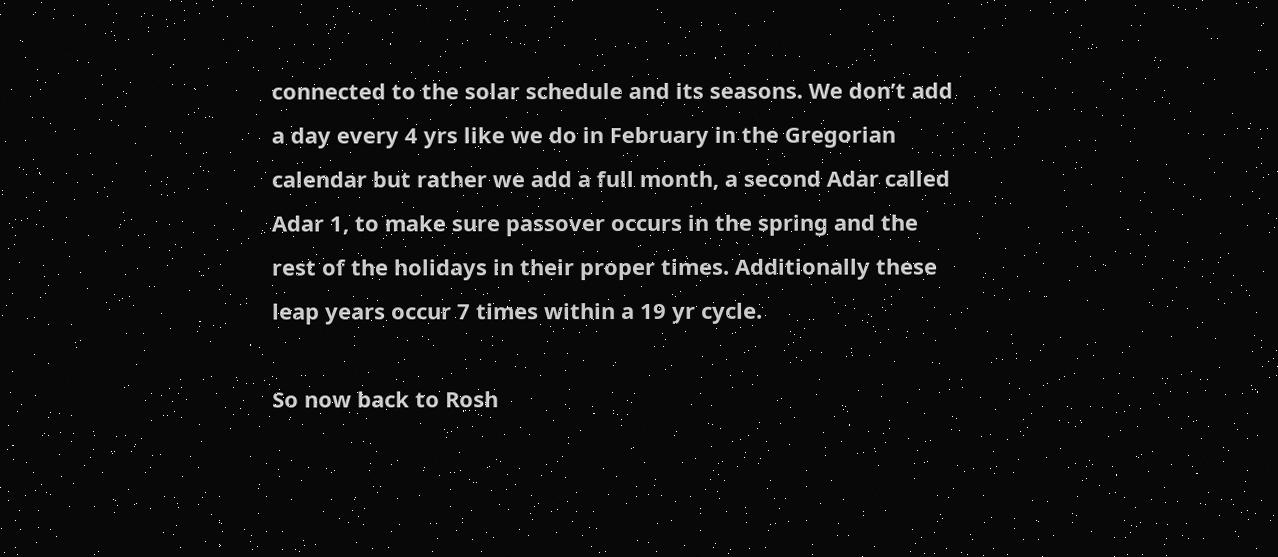connected to the solar schedule and its seasons. We don’t add a day every 4 yrs like we do in February in the Gregorian calendar but rather we add a full month, a second Adar called Adar 1, to make sure passover occurs in the spring and the rest of the holidays in their proper times. Additionally these leap years occur 7 times within a 19 yr cycle.

So now back to Rosh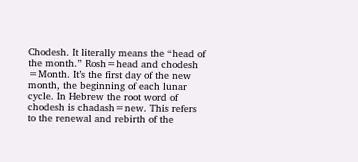Chodesh. It literally means the “head of the month.” Rosh=head and chodesh =Month. It’s the first day of the new month, the beginning of each lunar cycle. In Hebrew the root word of chodesh is chadash=new. This refers to the renewal and rebirth of the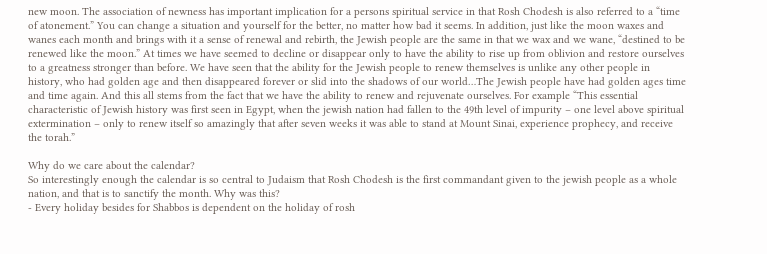new moon. The association of newness has important implication for a persons spiritual service in that Rosh Chodesh is also referred to a “time of atonement.” You can change a situation and yourself for the better, no matter how bad it seems. In addition, just like the moon waxes and wanes each month and brings with it a sense of renewal and rebirth, the Jewish people are the same in that we wax and we wane, “destined to be renewed like the moon.” At times we have seemed to decline or disappear only to have the ability to rise up from oblivion and restore ourselves to a greatness stronger than before. We have seen that the ability for the Jewish people to renew themselves is unlike any other people in history, who had golden age and then disappeared forever or slid into the shadows of our world…The Jewish people have had golden ages time and time again. And this all stems from the fact that we have the ability to renew and rejuvenate ourselves. For example “This essential characteristic of Jewish history was first seen in Egypt, when the jewish nation had fallen to the 49th level of impurity – one level above spiritual extermination – only to renew itself so amazingly that after seven weeks it was able to stand at Mount Sinai, experience prophecy, and receive the torah.”

Why do we care about the calendar?
So interestingly enough the calendar is so central to Judaism that Rosh Chodesh is the first commandant given to the jewish people as a whole nation, and that is to sanctify the month. Why was this?
- Every holiday besides for Shabbos is dependent on the holiday of rosh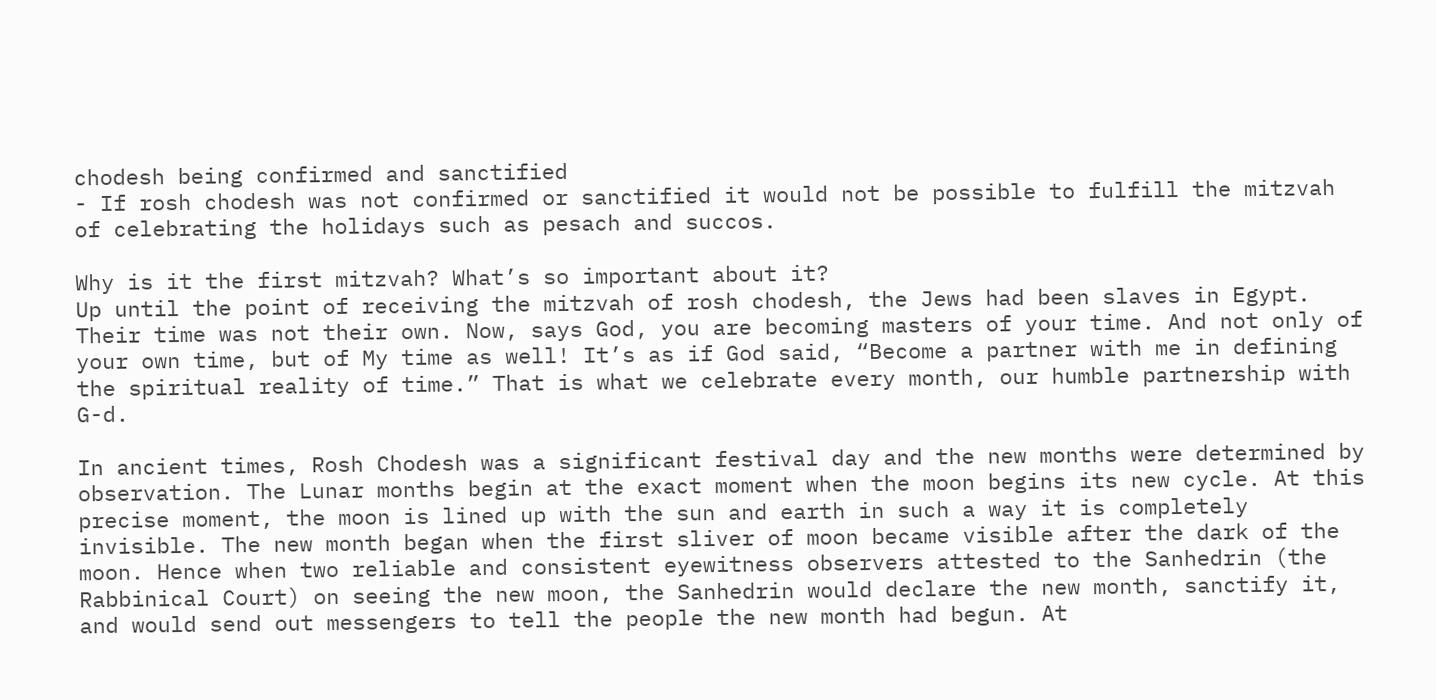chodesh being confirmed and sanctified
- If rosh chodesh was not confirmed or sanctified it would not be possible to fulfill the mitzvah of celebrating the holidays such as pesach and succos.

Why is it the first mitzvah? What’s so important about it?
Up until the point of receiving the mitzvah of rosh chodesh, the Jews had been slaves in Egypt. Their time was not their own. Now, says God, you are becoming masters of your time. And not only of your own time, but of My time as well! It’s as if God said, “Become a partner with me in defining the spiritual reality of time.” That is what we celebrate every month, our humble partnership with G-d.

In ancient times, Rosh Chodesh was a significant festival day and the new months were determined by observation. The Lunar months begin at the exact moment when the moon begins its new cycle. At this precise moment, the moon is lined up with the sun and earth in such a way it is completely invisible. The new month began when the first sliver of moon became visible after the dark of the moon. Hence when two reliable and consistent eyewitness observers attested to the Sanhedrin (the Rabbinical Court) on seeing the new moon, the Sanhedrin would declare the new month, sanctify it, and would send out messengers to tell the people the new month had begun. At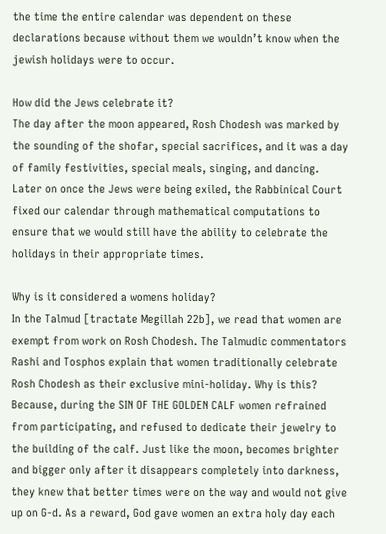the time the entire calendar was dependent on these declarations because without them we wouldn’t know when the jewish holidays were to occur.

How did the Jews celebrate it?
The day after the moon appeared, Rosh Chodesh was marked by the sounding of the shofar, special sacrifices, and it was a day of family festivities, special meals, singing, and dancing.  Later on once the Jews were being exiled, the Rabbinical Court fixed our calendar through mathematical computations to ensure that we would still have the ability to celebrate the holidays in their appropriate times.

Why is it considered a womens holiday?
In the Talmud [tractate Megillah 22b], we read that women are exempt from work on Rosh Chodesh. The Talmudic commentators Rashi and Tosphos explain that women traditionally celebrate Rosh Chodesh as their exclusive mini-holiday. Why is this? Because, during the SIN OF THE GOLDEN CALF women refrained from participating, and refused to dedicate their jewelry to the building of the calf. Just like the moon, becomes brighter and bigger only after it disappears completely into darkness, they knew that better times were on the way and would not give up on G-d. As a reward, God gave women an extra holy day each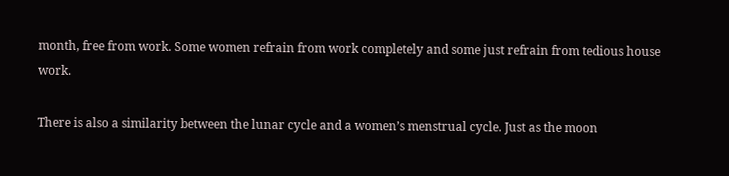month, free from work. Some women refrain from work completely and some just refrain from tedious house work.

There is also a similarity between the lunar cycle and a women’s menstrual cycle. Just as the moon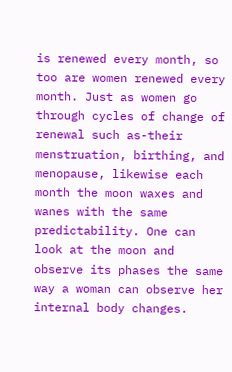is renewed every month, so too are women renewed every month. Just as women go through cycles of change of renewal such as-their menstruation, birthing, and menopause, likewise each month the moon waxes and wanes with the same predictability. One can look at the moon and observe its phases the same way a woman can observe her internal body changes.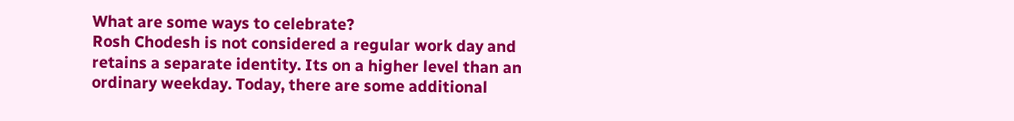What are some ways to celebrate?
Rosh Chodesh is not considered a regular work day and retains a separate identity. Its on a higher level than an ordinary weekday. Today, there are some additional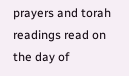prayers and torah readings read on the day of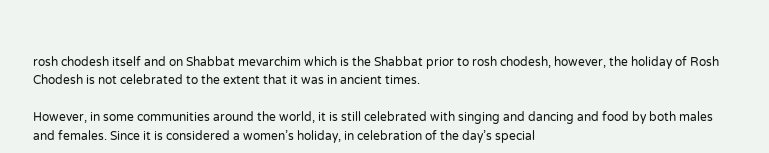rosh chodesh itself and on Shabbat mevarchim which is the Shabbat prior to rosh chodesh, however, the holiday of Rosh Chodesh is not celebrated to the extent that it was in ancient times.

However, in some communities around the world, it is still celebrated with singing and dancing and food by both males and females. Since it is considered a women’s holiday, in celebration of the day’s special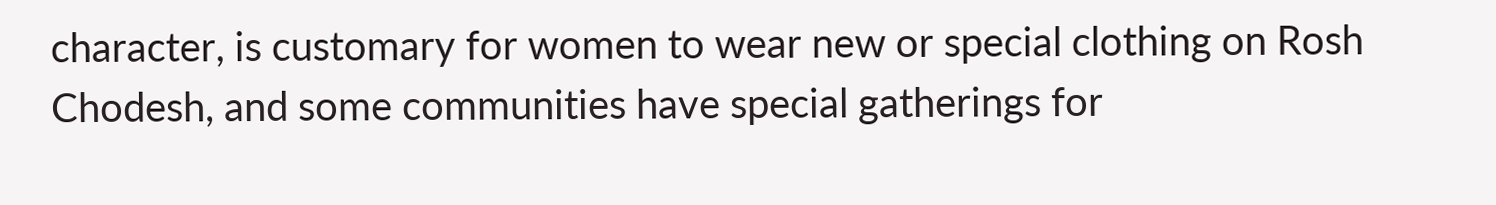character, is customary for women to wear new or special clothing on Rosh Chodesh, and some communities have special gatherings for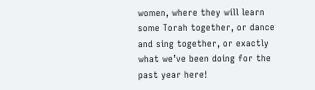women, where they will learn some Torah together, or dance and sing together, or exactly what we’ve been doing for the past year here!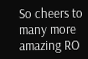So cheers to many more amazing RO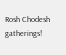Rosh Chodesh gatherings!